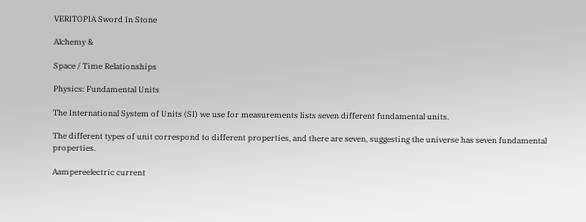VERITOPIA Sword In Stone

Alchemy &

Space / Time Relationships

Physics: Fundamental Units

The International System of Units (SI) we use for measurements lists seven different fundamental units.

The different types of unit correspond to different properties, and there are seven, suggesting the universe has seven fundamental properties.

Aampereelectric current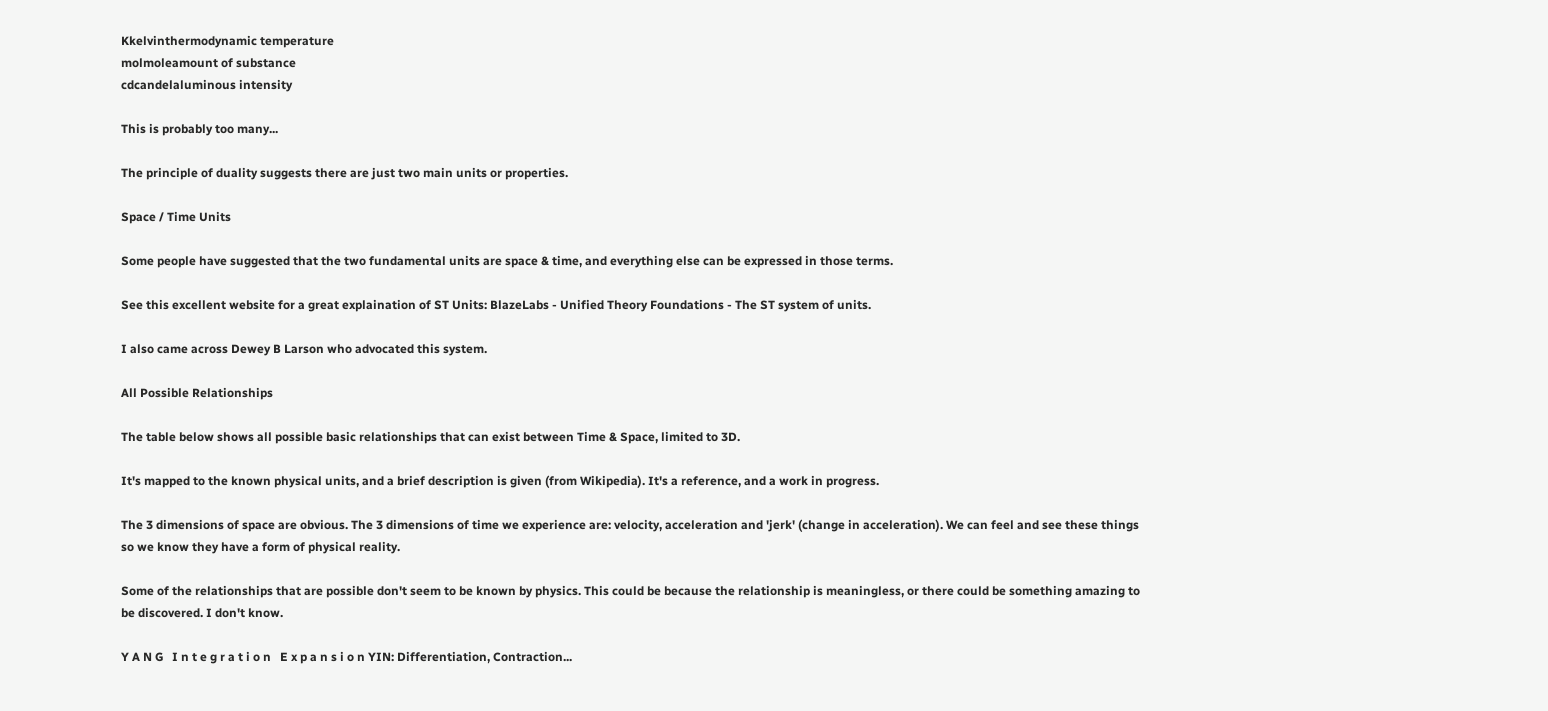Kkelvinthermodynamic temperature
molmoleamount of substance
cdcandelaluminous intensity

This is probably too many...

The principle of duality suggests there are just two main units or properties.

Space / Time Units

Some people have suggested that the two fundamental units are space & time, and everything else can be expressed in those terms.

See this excellent website for a great explaination of ST Units: BlazeLabs - Unified Theory Foundations - The ST system of units.

I also came across Dewey B Larson who advocated this system.

All Possible Relationships

The table below shows all possible basic relationships that can exist between Time & Space, limited to 3D.

It's mapped to the known physical units, and a brief description is given (from Wikipedia). It's a reference, and a work in progress.

The 3 dimensions of space are obvious. The 3 dimensions of time we experience are: velocity, acceleration and 'jerk' (change in acceleration). We can feel and see these things so we know they have a form of physical reality.

Some of the relationships that are possible don't seem to be known by physics. This could be because the relationship is meaningless, or there could be something amazing to be discovered. I don't know.

Y A N G   I n t e g r a t i o n   E x p a n s i o n YIN: Differentiation, Contraction...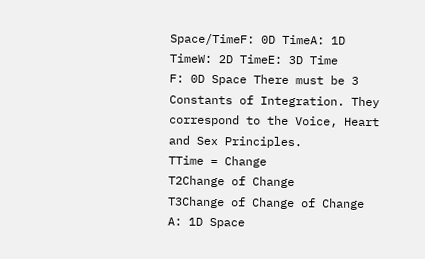Space/TimeF: 0D TimeA: 1D TimeW: 2D TimeE: 3D Time
F: 0D Space There must be 3 Constants of Integration. They correspond to the Voice, Heart and Sex Principles.
TTime = Change
T2Change of Change
T3Change of Change of Change
A: 1D Space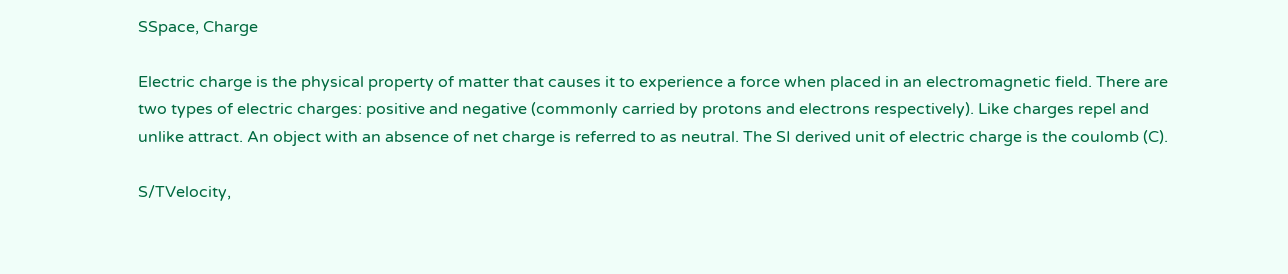SSpace, Charge

Electric charge is the physical property of matter that causes it to experience a force when placed in an electromagnetic field. There are two types of electric charges: positive and negative (commonly carried by protons and electrons respectively). Like charges repel and unlike attract. An object with an absence of net charge is referred to as neutral. The SI derived unit of electric charge is the coulomb (C).

S/TVelocity,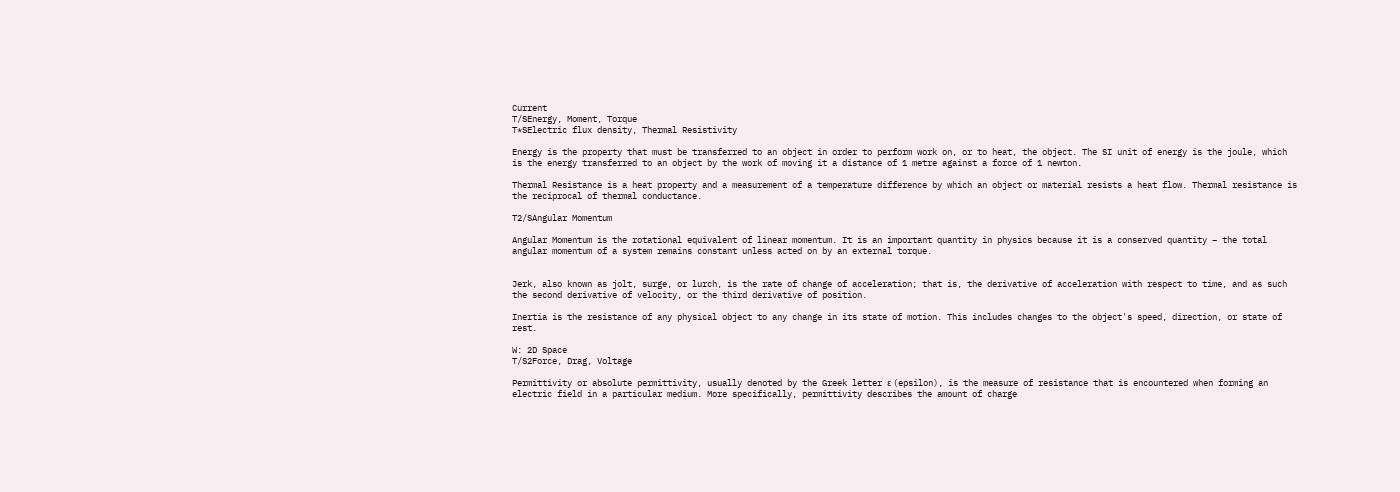Current
T/SEnergy, Moment, Torque
T*SElectric flux density, Thermal Resistivity

Energy is the property that must be transferred to an object in order to perform work on, or to heat, the object. The SI unit of energy is the joule, which is the energy transferred to an object by the work of moving it a distance of 1 metre against a force of 1 newton.

Thermal Resistance is a heat property and a measurement of a temperature difference by which an object or material resists a heat flow. Thermal resistance is the reciprocal of thermal conductance.

T2/SAngular Momentum

Angular Momentum is the rotational equivalent of linear momentum. It is an important quantity in physics because it is a conserved quantity – the total angular momentum of a system remains constant unless acted on by an external torque.


Jerk, also known as jolt, surge, or lurch, is the rate of change of acceleration; that is, the derivative of acceleration with respect to time, and as such the second derivative of velocity, or the third derivative of position.

Inertia is the resistance of any physical object to any change in its state of motion. This includes changes to the object's speed, direction, or state of rest.

W: 2D Space
T/S2Force, Drag, Voltage

Permittivity or absolute permittivity, usually denoted by the Greek letter ε (epsilon), is the measure of resistance that is encountered when forming an electric field in a particular medium. More specifically, permittivity describes the amount of charge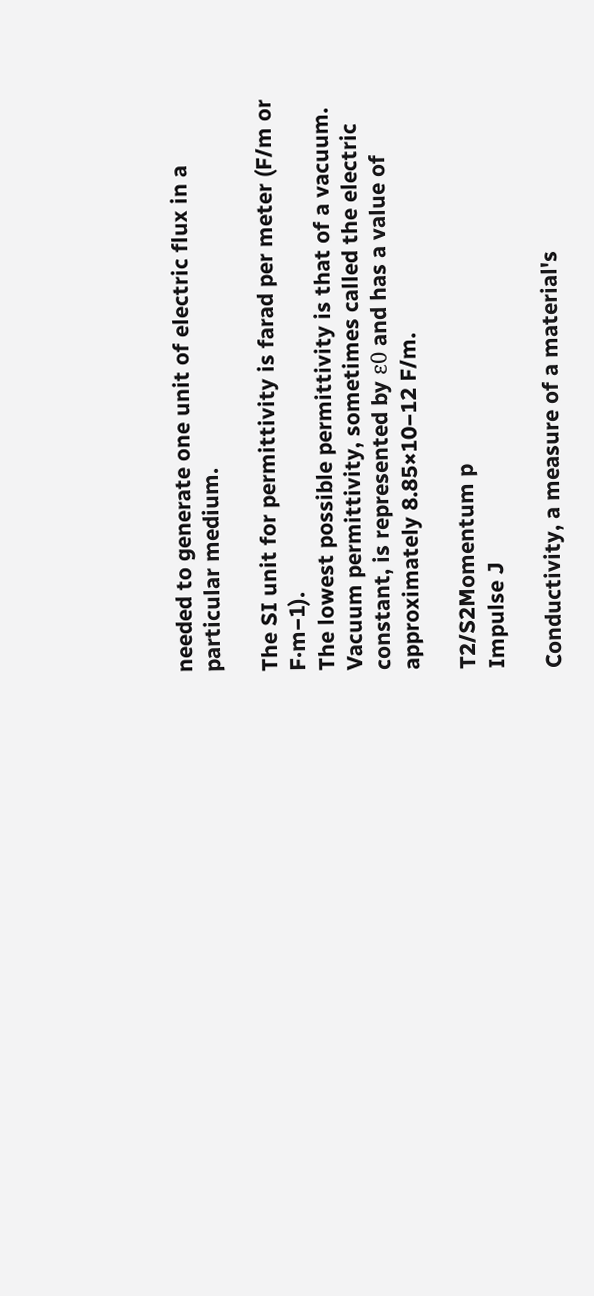needed to generate one unit of electric flux in a particular medium.

The SI unit for permittivity is farad per meter (F/m or F·m−1).
The lowest possible permittivity is that of a vacuum. Vacuum permittivity, sometimes called the electric constant, is represented by ε0 and has a value of approximately 8.85×10−12 F/m.

T2/S2Momentum p
Impulse J

Conductivity, a measure of a material's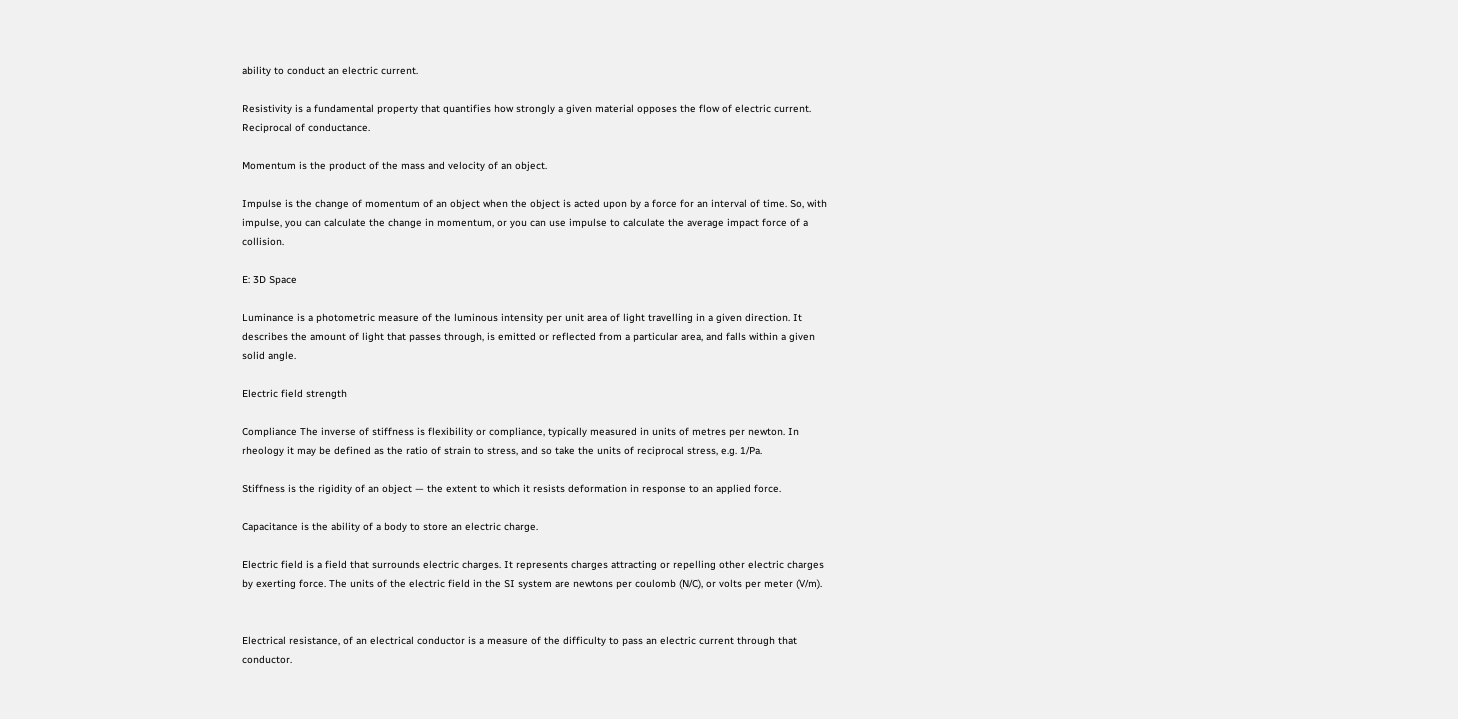ability to conduct an electric current.

Resistivity is a fundamental property that quantifies how strongly a given material opposes the flow of electric current. Reciprocal of conductance.

Momentum is the product of the mass and velocity of an object.

Impulse is the change of momentum of an object when the object is acted upon by a force for an interval of time. So, with impulse, you can calculate the change in momentum, or you can use impulse to calculate the average impact force of a collision.

E: 3D Space

Luminance is a photometric measure of the luminous intensity per unit area of light travelling in a given direction. It describes the amount of light that passes through, is emitted or reflected from a particular area, and falls within a given solid angle.

Electric field strength

Compliance The inverse of stiffness is flexibility or compliance, typically measured in units of metres per newton. In rheology it may be defined as the ratio of strain to stress, and so take the units of reciprocal stress, e.g. 1/Pa.

Stiffness is the rigidity of an object — the extent to which it resists deformation in response to an applied force.

Capacitance is the ability of a body to store an electric charge.

Electric field is a field that surrounds electric charges. It represents charges attracting or repelling other electric charges by exerting force. The units of the electric field in the SI system are newtons per coulomb (N/C), or volts per meter (V/m).


Electrical resistance, of an electrical conductor is a measure of the difficulty to pass an electric current through that conductor.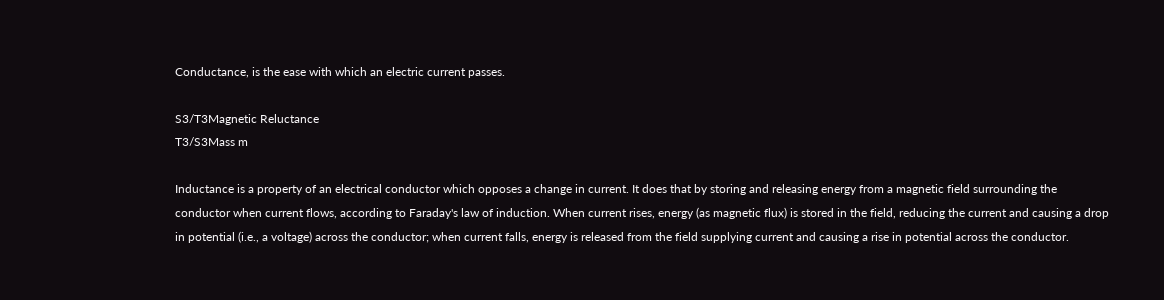Conductance, is the ease with which an electric current passes.

S3/T3Magnetic Reluctance
T3/S3Mass m

Inductance is a property of an electrical conductor which opposes a change in current. It does that by storing and releasing energy from a magnetic field surrounding the conductor when current flows, according to Faraday's law of induction. When current rises, energy (as magnetic flux) is stored in the field, reducing the current and causing a drop in potential (i.e., a voltage) across the conductor; when current falls, energy is released from the field supplying current and causing a rise in potential across the conductor.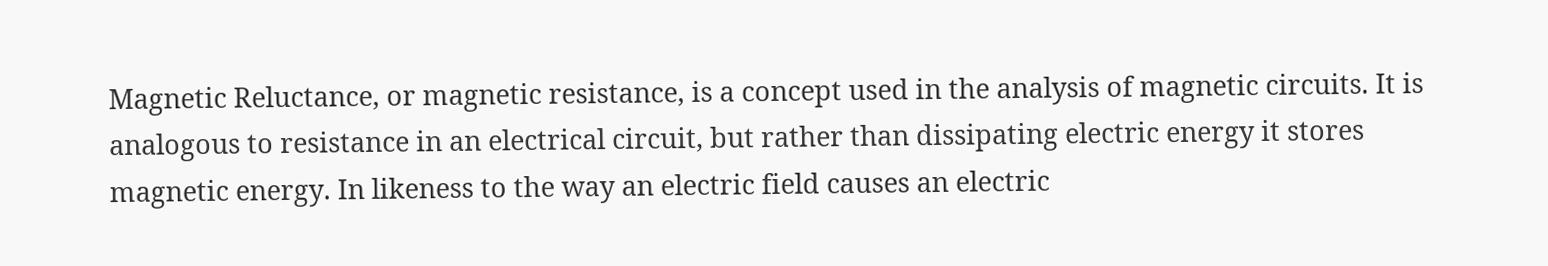Magnetic Reluctance, or magnetic resistance, is a concept used in the analysis of magnetic circuits. It is analogous to resistance in an electrical circuit, but rather than dissipating electric energy it stores magnetic energy. In likeness to the way an electric field causes an electric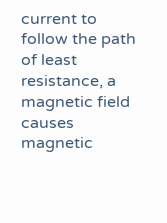current to follow the path of least resistance, a magnetic field causes magnetic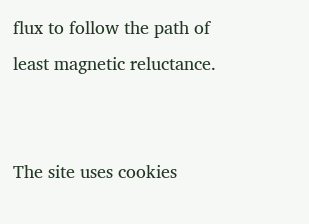flux to follow the path of least magnetic reluctance.


The site uses cookies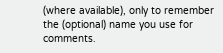(where available), only to remember the (optional) name you use for comments.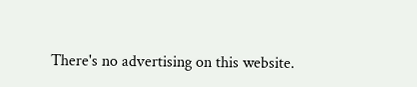There's no advertising on this website.